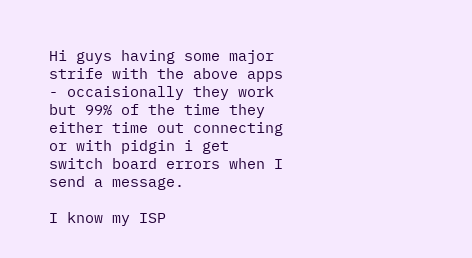Hi guys having some major strife with the above apps - occaisionally they work but 99% of the time they either time out connecting or with pidgin i get switch board errors when I send a message.

I know my ISP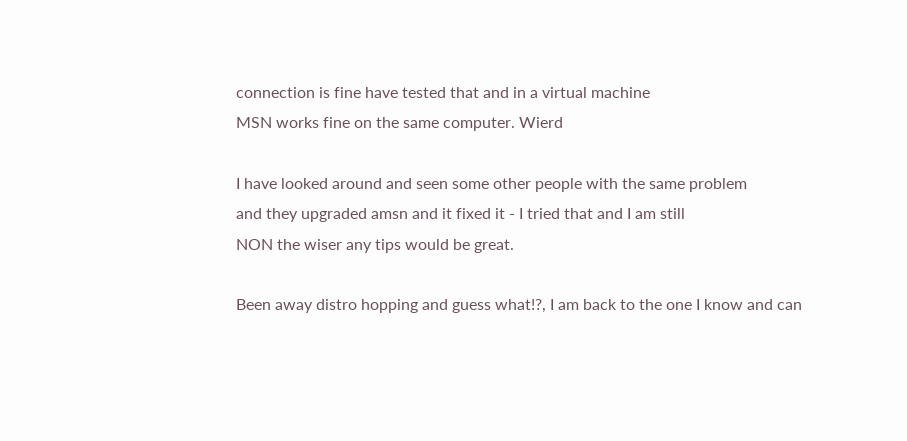connection is fine have tested that and in a virtual machine
MSN works fine on the same computer. Wierd

I have looked around and seen some other people with the same problem
and they upgraded amsn and it fixed it - I tried that and I am still
NON the wiser any tips would be great.

Been away distro hopping and guess what!?, I am back to the one I know and can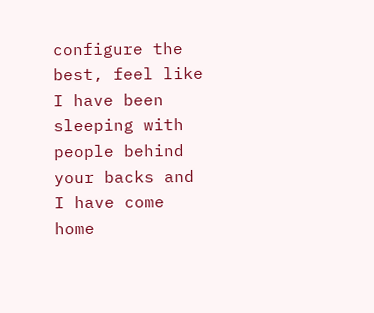configure the best, feel like I have been sleeping with people behind your backs and I have come home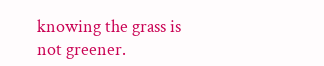knowing the grass is not greener.